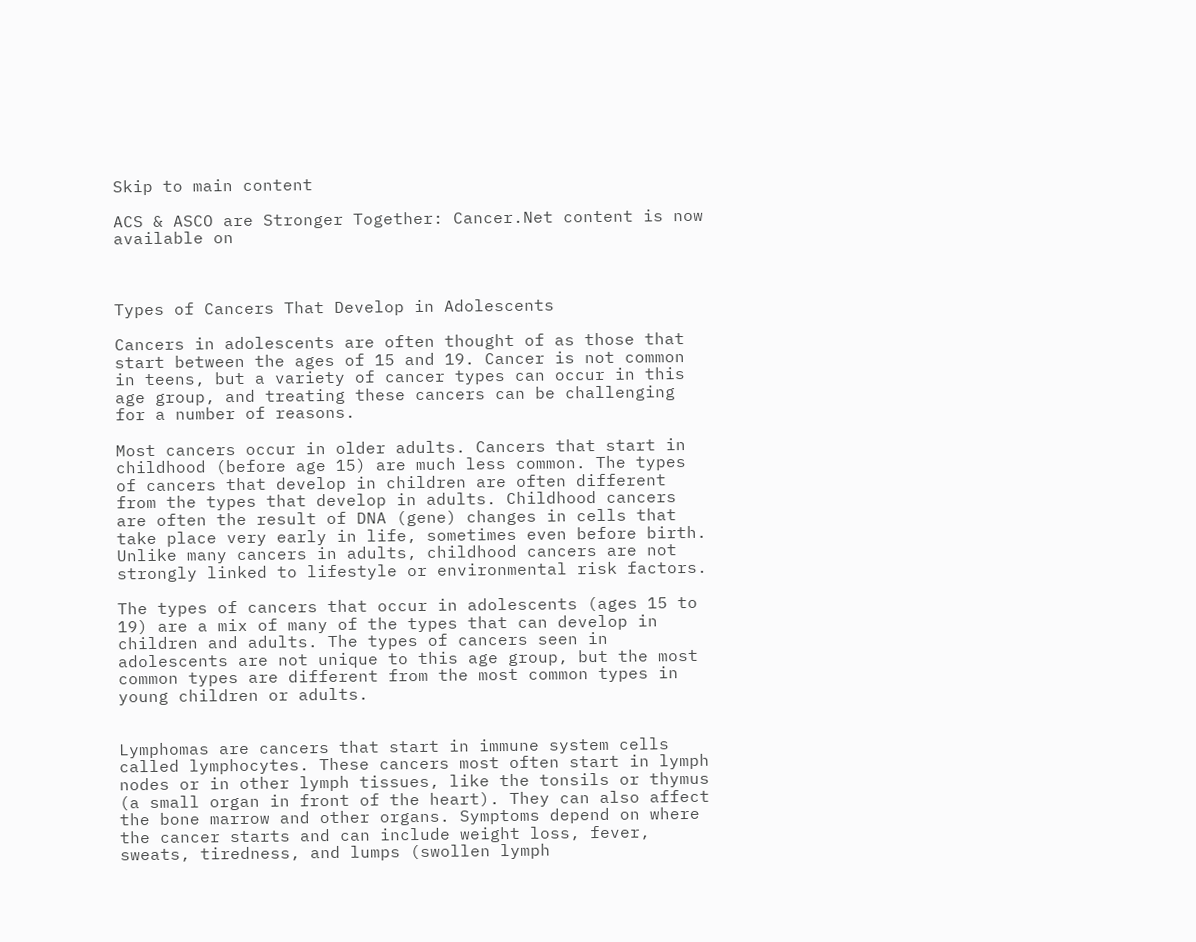Skip to main content

ACS & ASCO are Stronger Together: Cancer.Net content is now available on



Types of Cancers That Develop in Adolescents

Cancers in adolescents are often thought of as those that start between the ages of 15 and 19. Cancer is not common in teens, but a variety of cancer types can occur in this age group, and treating these cancers can be challenging for a number of reasons.

Most cancers occur in older adults. Cancers that start in childhood (before age 15) are much less common. The types of cancers that develop in children are often different from the types that develop in adults. Childhood cancers are often the result of DNA (gene) changes in cells that take place very early in life, sometimes even before birth. Unlike many cancers in adults, childhood cancers are not strongly linked to lifestyle or environmental risk factors.

The types of cancers that occur in adolescents (ages 15 to 19) are a mix of many of the types that can develop in children and adults. The types of cancers seen in adolescents are not unique to this age group, but the most common types are different from the most common types in young children or adults.


Lymphomas are cancers that start in immune system cells called lymphocytes. These cancers most often start in lymph nodes or in other lymph tissues, like the tonsils or thymus (a small organ in front of the heart). They can also affect the bone marrow and other organs. Symptoms depend on where the cancer starts and can include weight loss, fever, sweats, tiredness, and lumps (swollen lymph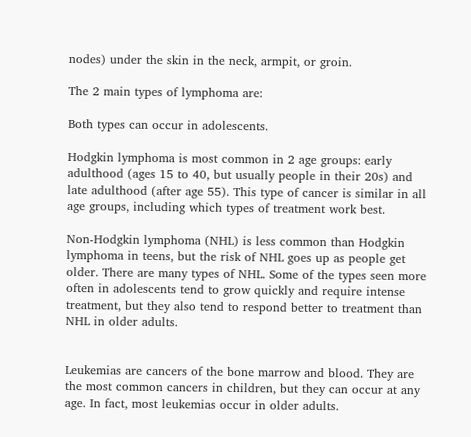nodes) under the skin in the neck, armpit, or groin.

The 2 main types of lymphoma are:

Both types can occur in adolescents.

Hodgkin lymphoma is most common in 2 age groups: early adulthood (ages 15 to 40, but usually people in their 20s) and late adulthood (after age 55). This type of cancer is similar in all age groups, including which types of treatment work best.

Non-Hodgkin lymphoma (NHL) is less common than Hodgkin lymphoma in teens, but the risk of NHL goes up as people get older. There are many types of NHL. Some of the types seen more often in adolescents tend to grow quickly and require intense treatment, but they also tend to respond better to treatment than NHL in older adults.


Leukemias are cancers of the bone marrow and blood. They are the most common cancers in children, but they can occur at any age. In fact, most leukemias occur in older adults.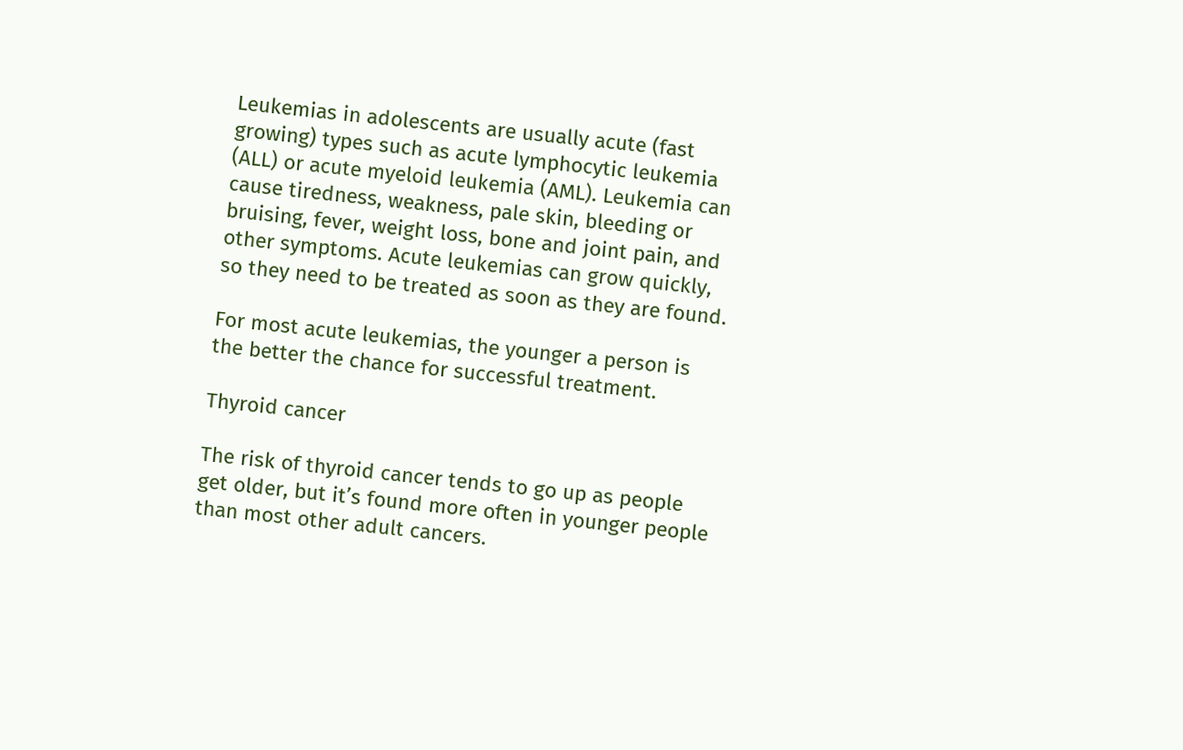Leukemias in adolescents are usually acute (fast growing) types such as acute lymphocytic leukemia (ALL) or acute myeloid leukemia (AML). Leukemia can cause tiredness, weakness, pale skin, bleeding or bruising, fever, weight loss, bone and joint pain, and other symptoms. Acute leukemias can grow quickly, so they need to be treated as soon as they are found.

For most acute leukemias, the younger a person is the better the chance for successful treatment.

Thyroid cancer

The risk of thyroid cancer tends to go up as people get older, but it’s found more often in younger people than most other adult cancers.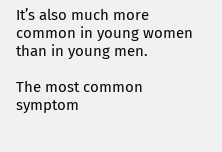It’s also much more common in young women than in young men.

The most common symptom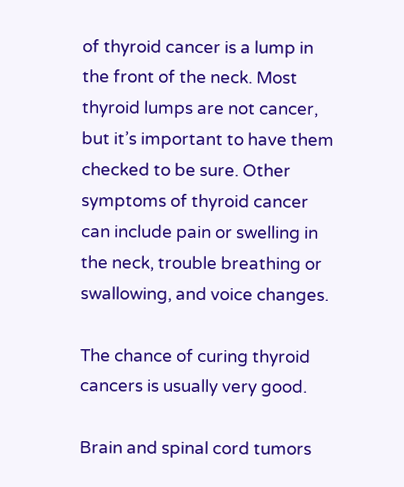of thyroid cancer is a lump in the front of the neck. Most thyroid lumps are not cancer, but it’s important to have them checked to be sure. Other symptoms of thyroid cancer can include pain or swelling in the neck, trouble breathing or swallowing, and voice changes.

The chance of curing thyroid cancers is usually very good.

Brain and spinal cord tumors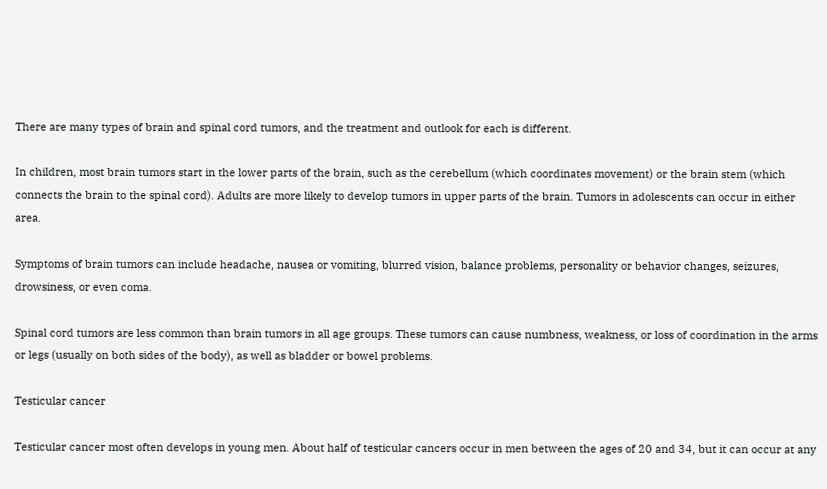There are many types of brain and spinal cord tumors, and the treatment and outlook for each is different.

In children, most brain tumors start in the lower parts of the brain, such as the cerebellum (which coordinates movement) or the brain stem (which connects the brain to the spinal cord). Adults are more likely to develop tumors in upper parts of the brain. Tumors in adolescents can occur in either area.

Symptoms of brain tumors can include headache, nausea or vomiting, blurred vision, balance problems, personality or behavior changes, seizures, drowsiness, or even coma.

Spinal cord tumors are less common than brain tumors in all age groups. These tumors can cause numbness, weakness, or loss of coordination in the arms or legs (usually on both sides of the body), as well as bladder or bowel problems.

Testicular cancer

Testicular cancer most often develops in young men. About half of testicular cancers occur in men between the ages of 20 and 34, but it can occur at any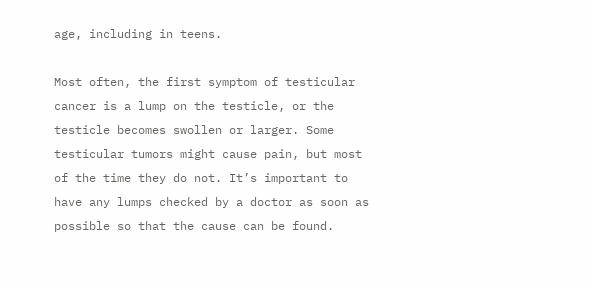age, including in teens.

Most often, the first symptom of testicular cancer is a lump on the testicle, or the testicle becomes swollen or larger. Some testicular tumors might cause pain, but most of the time they do not. It’s important to have any lumps checked by a doctor as soon as possible so that the cause can be found.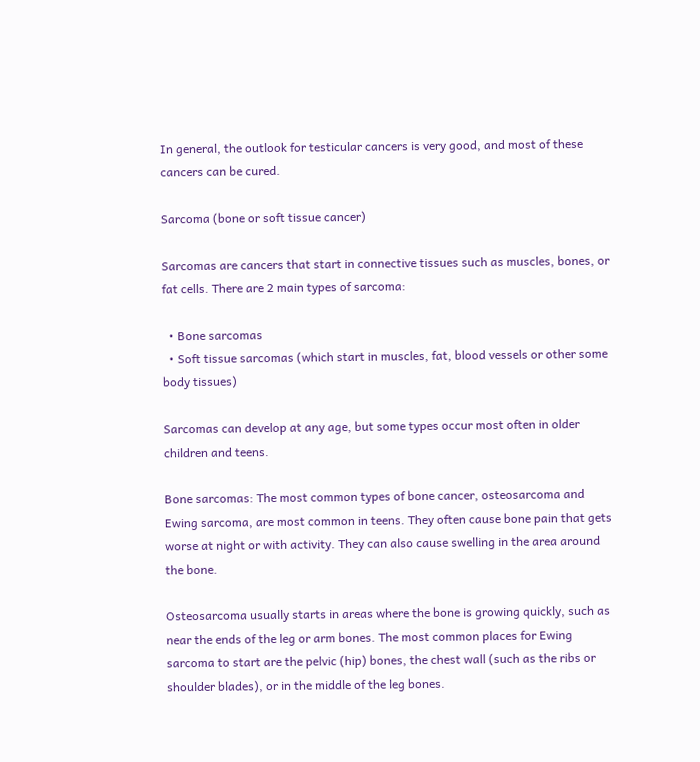In general, the outlook for testicular cancers is very good, and most of these cancers can be cured.

Sarcoma (bone or soft tissue cancer)

Sarcomas are cancers that start in connective tissues such as muscles, bones, or fat cells. There are 2 main types of sarcoma:

  • Bone sarcomas
  • Soft tissue sarcomas (which start in muscles, fat, blood vessels or other some body tissues)

Sarcomas can develop at any age, but some types occur most often in older children and teens.

Bone sarcomas: The most common types of bone cancer, osteosarcoma and Ewing sarcoma, are most common in teens. They often cause bone pain that gets worse at night or with activity. They can also cause swelling in the area around the bone.

Osteosarcoma usually starts in areas where the bone is growing quickly, such as near the ends of the leg or arm bones. The most common places for Ewing sarcoma to start are the pelvic (hip) bones, the chest wall (such as the ribs or shoulder blades), or in the middle of the leg bones.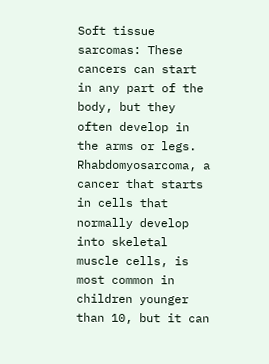Soft tissue sarcomas: These cancers can start in any part of the body, but they often develop in the arms or legs. Rhabdomyosarcoma, a cancer that starts in cells that normally develop into skeletal muscle cells, is most common in children younger than 10, but it can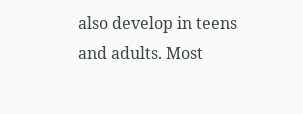also develop in teens and adults. Most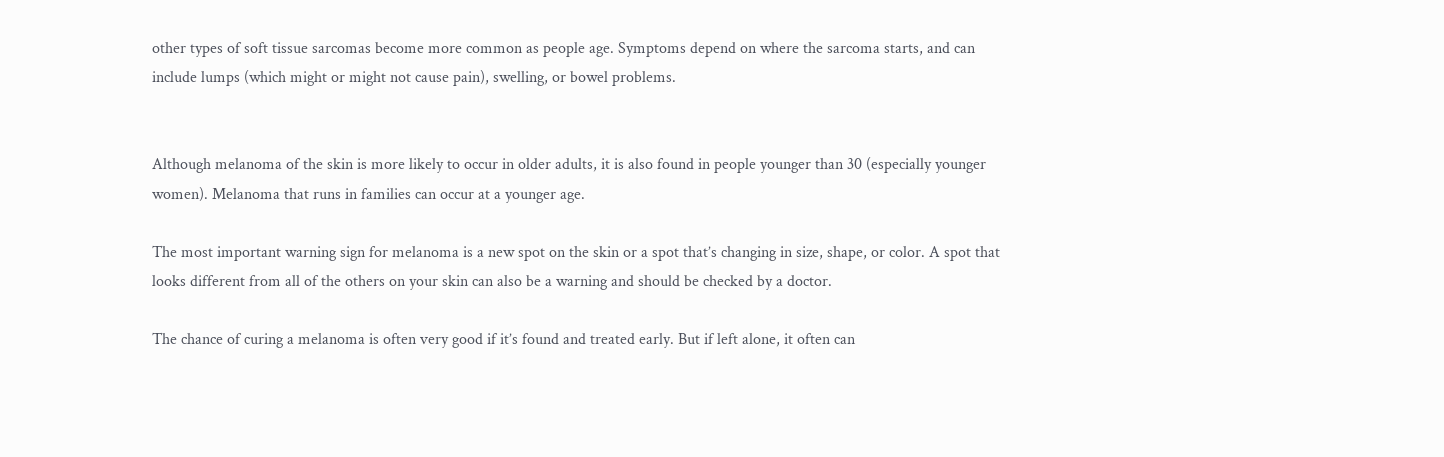other types of soft tissue sarcomas become more common as people age. Symptoms depend on where the sarcoma starts, and can include lumps (which might or might not cause pain), swelling, or bowel problems.


Although melanoma of the skin is more likely to occur in older adults, it is also found in people younger than 30 (especially younger women). Melanoma that runs in families can occur at a younger age.

The most important warning sign for melanoma is a new spot on the skin or a spot that’s changing in size, shape, or color. A spot that looks different from all of the others on your skin can also be a warning and should be checked by a doctor.

The chance of curing a melanoma is often very good if it’s found and treated early. But if left alone, it often can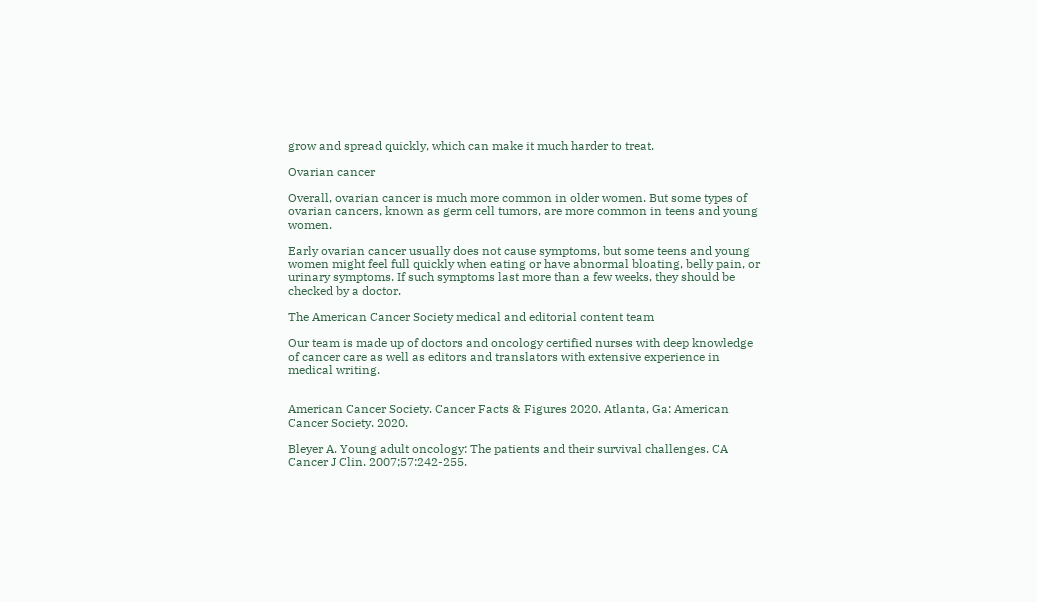grow and spread quickly, which can make it much harder to treat.

Ovarian cancer

Overall, ovarian cancer is much more common in older women. But some types of ovarian cancers, known as germ cell tumors, are more common in teens and young women.

Early ovarian cancer usually does not cause symptoms, but some teens and young women might feel full quickly when eating or have abnormal bloating, belly pain, or urinary symptoms. If such symptoms last more than a few weeks, they should be checked by a doctor.

The American Cancer Society medical and editorial content team

Our team is made up of doctors and oncology certified nurses with deep knowledge of cancer care as well as editors and translators with extensive experience in medical writing.


American Cancer Society. Cancer Facts & Figures 2020. Atlanta, Ga: American Cancer Society. 2020.

Bleyer A. Young adult oncology: The patients and their survival challenges. CA Cancer J Clin. 2007;57:242-255.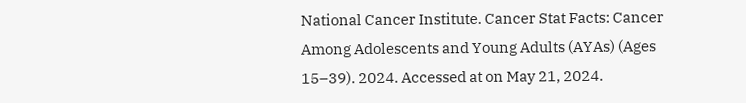National Cancer Institute. Cancer Stat Facts: Cancer Among Adolescents and Young Adults (AYAs) (Ages 15–39). 2024. Accessed at on May 21, 2024.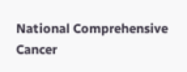National Comprehensive Cancer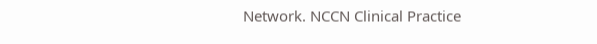Network. NCCN Clinical Practice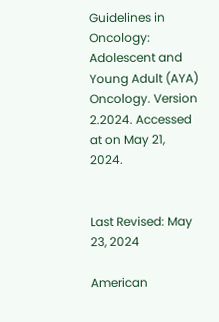Guidelines in Oncology: Adolescent and Young Adult (AYA) Oncology. Version 2.2024. Accessed at on May 21, 2024.


Last Revised: May 23, 2024

American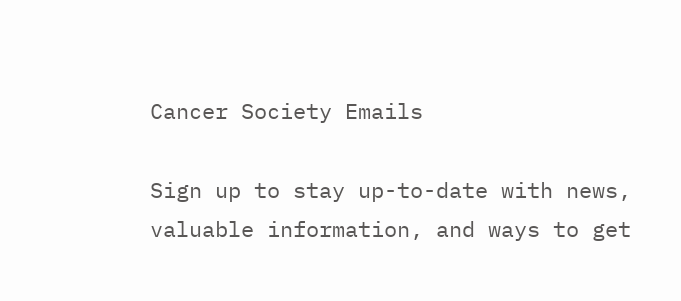Cancer Society Emails

Sign up to stay up-to-date with news, valuable information, and ways to get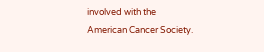involved with the American Cancer Society.